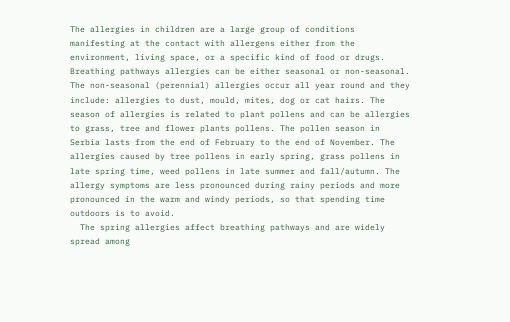The allergies in children are a large group of conditions manifesting at the contact with allergens either from the environment, living space, or a specific kind of food or drugs. Breathing pathways allergies can be either seasonal or non-seasonal. The non-seasonal (perennial) allergies occur all year round and they include: allergies to dust, mould, mites, dog or cat hairs. The season of allergies is related to plant pollens and can be allergies to grass, tree and flower plants pollens. The pollen season in Serbia lasts from the end of February to the end of November. The allergies caused by tree pollens in early spring, grass pollens in late spring time, weed pollens in late summer and fall/autumn. The allergy symptoms are less pronounced during rainy periods and more pronounced in the warm and windy periods, so that spending time outdoors is to avoid.
  The spring allergies affect breathing pathways and are widely spread among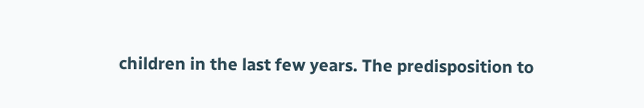children in the last few years. The predisposition to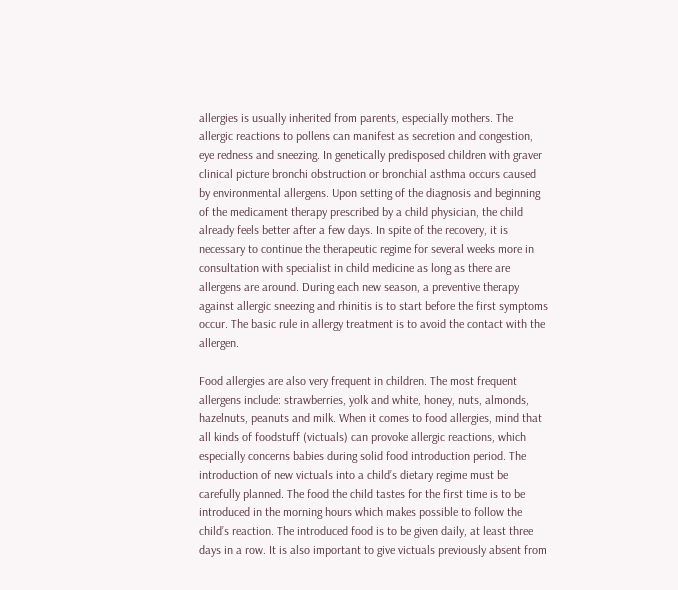allergies is usually inherited from parents, especially mothers. The allergic reactions to pollens can manifest as secretion and congestion, eye redness and sneezing. In genetically predisposed children with graver clinical picture bronchi obstruction or bronchial asthma occurs caused by environmental allergens. Upon setting of the diagnosis and beginning of the medicament therapy prescribed by a child physician, the child already feels better after a few days. In spite of the recovery, it is necessary to continue the therapeutic regime for several weeks more in consultation with specialist in child medicine as long as there are allergens are around. During each new season, a preventive therapy against allergic sneezing and rhinitis is to start before the first symptoms occur. The basic rule in allergy treatment is to avoid the contact with the allergen.

Food allergies are also very frequent in children. The most frequent allergens include: strawberries, yolk and white, honey, nuts, almonds, hazelnuts, peanuts and milk. When it comes to food allergies, mind that all kinds of foodstuff (victuals) can provoke allergic reactions, which especially concerns babies during solid food introduction period. The introduction of new victuals into a child’s dietary regime must be carefully planned. The food the child tastes for the first time is to be introduced in the morning hours which makes possible to follow the child’s reaction. The introduced food is to be given daily, at least three days in a row. It is also important to give victuals previously absent from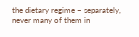the dietary regime – separately, never many of them in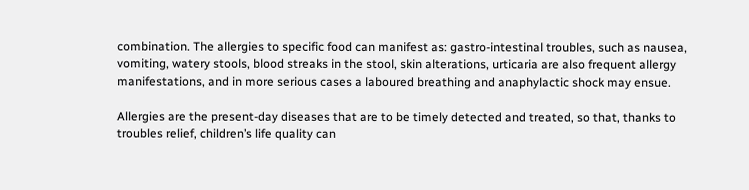combination. The allergies to specific food can manifest as: gastro-intestinal troubles, such as nausea, vomiting, watery stools, blood streaks in the stool, skin alterations, urticaria are also frequent allergy manifestations, and in more serious cases a laboured breathing and anaphylactic shock may ensue.

Allergies are the present-day diseases that are to be timely detected and treated, so that, thanks to troubles relief, children’s life quality can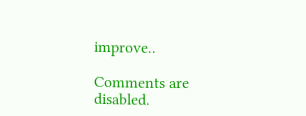improve..

Comments are disabled.